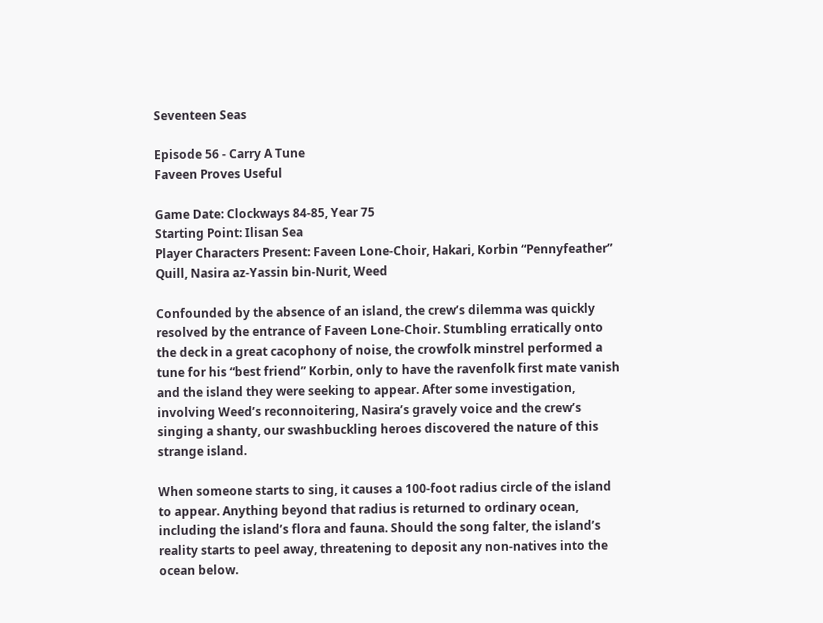Seventeen Seas

Episode 56 - Carry A Tune
Faveen Proves Useful

Game Date: Clockways 84-85, Year 75
Starting Point: Ilisan Sea
Player Characters Present: Faveen Lone-Choir, Hakari, Korbin “Pennyfeather” Quill, Nasira az-Yassin bin-Nurit, Weed

Confounded by the absence of an island, the crew’s dilemma was quickly resolved by the entrance of Faveen Lone-Choir. Stumbling erratically onto the deck in a great cacophony of noise, the crowfolk minstrel performed a tune for his “best friend” Korbin, only to have the ravenfolk first mate vanish and the island they were seeking to appear. After some investigation, involving Weed’s reconnoitering, Nasira’s gravely voice and the crew’s singing a shanty, our swashbuckling heroes discovered the nature of this strange island.

When someone starts to sing, it causes a 100-foot radius circle of the island to appear. Anything beyond that radius is returned to ordinary ocean, including the island’s flora and fauna. Should the song falter, the island’s reality starts to peel away, threatening to deposit any non-natives into the ocean below.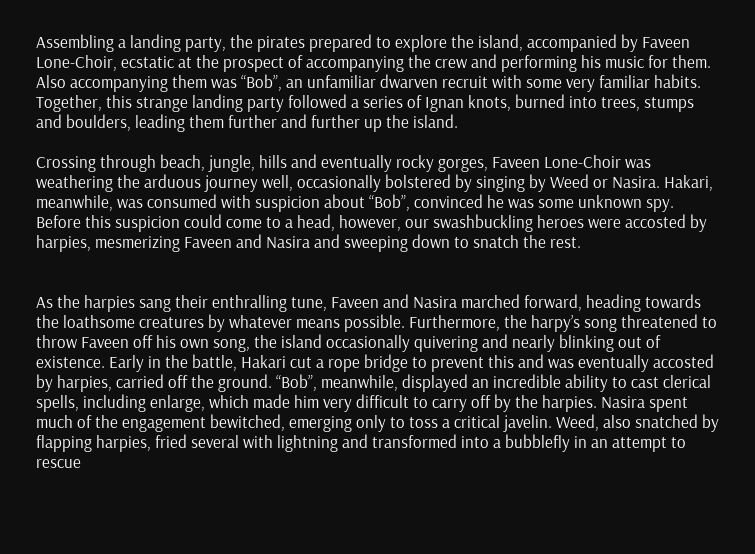Assembling a landing party, the pirates prepared to explore the island, accompanied by Faveen Lone-Choir, ecstatic at the prospect of accompanying the crew and performing his music for them. Also accompanying them was “Bob”, an unfamiliar dwarven recruit with some very familiar habits. Together, this strange landing party followed a series of Ignan knots, burned into trees, stumps and boulders, leading them further and further up the island.

Crossing through beach, jungle, hills and eventually rocky gorges, Faveen Lone-Choir was weathering the arduous journey well, occasionally bolstered by singing by Weed or Nasira. Hakari, meanwhile, was consumed with suspicion about “Bob”, convinced he was some unknown spy. Before this suspicion could come to a head, however, our swashbuckling heroes were accosted by harpies, mesmerizing Faveen and Nasira and sweeping down to snatch the rest.


As the harpies sang their enthralling tune, Faveen and Nasira marched forward, heading towards the loathsome creatures by whatever means possible. Furthermore, the harpy’s song threatened to throw Faveen off his own song, the island occasionally quivering and nearly blinking out of existence. Early in the battle, Hakari cut a rope bridge to prevent this and was eventually accosted by harpies, carried off the ground. “Bob”, meanwhile, displayed an incredible ability to cast clerical spells, including enlarge, which made him very difficult to carry off by the harpies. Nasira spent much of the engagement bewitched, emerging only to toss a critical javelin. Weed, also snatched by flapping harpies, fried several with lightning and transformed into a bubblefly in an attempt to rescue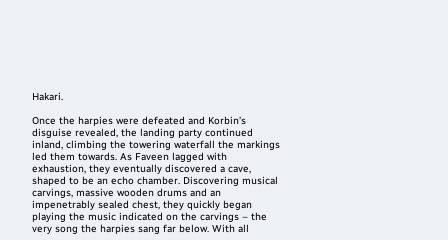Hakari.

Once the harpies were defeated and Korbin’s disguise revealed, the landing party continued inland, climbing the towering waterfall the markings led them towards. As Faveen lagged with exhaustion, they eventually discovered a cave, shaped to be an echo chamber. Discovering musical carvings, massive wooden drums and an impenetrably sealed chest, they quickly began playing the music indicated on the carvings – the very song the harpies sang far below. With all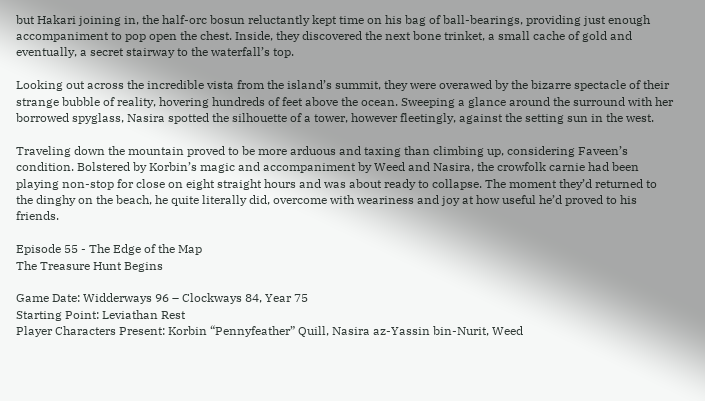but Hakari joining in, the half-orc bosun reluctantly kept time on his bag of ball-bearings, providing just enough accompaniment to pop open the chest. Inside, they discovered the next bone trinket, a small cache of gold and eventually, a secret stairway to the waterfall’s top.

Looking out across the incredible vista from the island’s summit, they were overawed by the bizarre spectacle of their strange bubble of reality, hovering hundreds of feet above the ocean. Sweeping a glance around the surround with her borrowed spyglass, Nasira spotted the silhouette of a tower, however fleetingly, against the setting sun in the west.

Traveling down the mountain proved to be more arduous and taxing than climbing up, considering Faveen’s condition. Bolstered by Korbin’s magic and accompaniment by Weed and Nasira, the crowfolk carnie had been playing non-stop for close on eight straight hours and was about ready to collapse. The moment they’d returned to the dinghy on the beach, he quite literally did, overcome with weariness and joy at how useful he’d proved to his friends.

Episode 55 - The Edge of the Map
The Treasure Hunt Begins

Game Date: Widderways 96 – Clockways 84, Year 75
Starting Point: Leviathan Rest
Player Characters Present: Korbin “Pennyfeather” Quill, Nasira az-Yassin bin-Nurit, Weed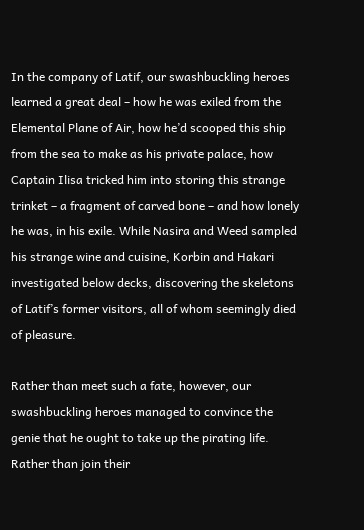In the company of Latif, our swashbuckling heroes learned a great deal – how he was exiled from the Elemental Plane of Air, how he’d scooped this ship from the sea to make as his private palace, how Captain Ilisa tricked him into storing this strange trinket – a fragment of carved bone – and how lonely he was, in his exile. While Nasira and Weed sampled his strange wine and cuisine, Korbin and Hakari investigated below decks, discovering the skeletons of Latif’s former visitors, all of whom seemingly died of pleasure.

Rather than meet such a fate, however, our swashbuckling heroes managed to convince the genie that he ought to take up the pirating life. Rather than join their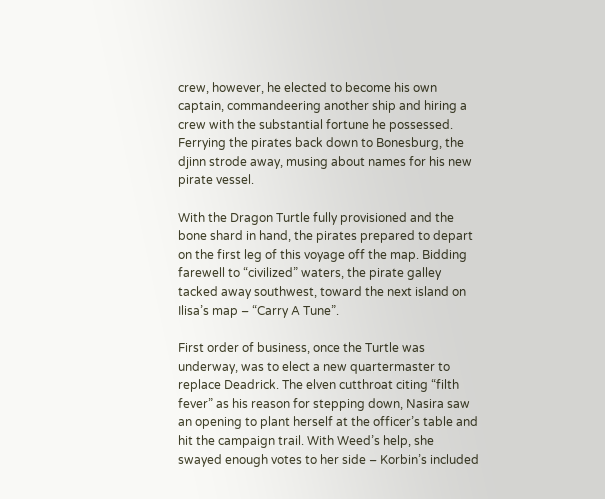crew, however, he elected to become his own captain, commandeering another ship and hiring a crew with the substantial fortune he possessed. Ferrying the pirates back down to Bonesburg, the djinn strode away, musing about names for his new pirate vessel.

With the Dragon Turtle fully provisioned and the bone shard in hand, the pirates prepared to depart on the first leg of this voyage off the map. Bidding farewell to “civilized” waters, the pirate galley tacked away southwest, toward the next island on Ilisa’s map – “Carry A Tune”.

First order of business, once the Turtle was underway, was to elect a new quartermaster to replace Deadrick. The elven cutthroat citing “filth fever” as his reason for stepping down, Nasira saw an opening to plant herself at the officer’s table and hit the campaign trail. With Weed’s help, she swayed enough votes to her side – Korbin’s included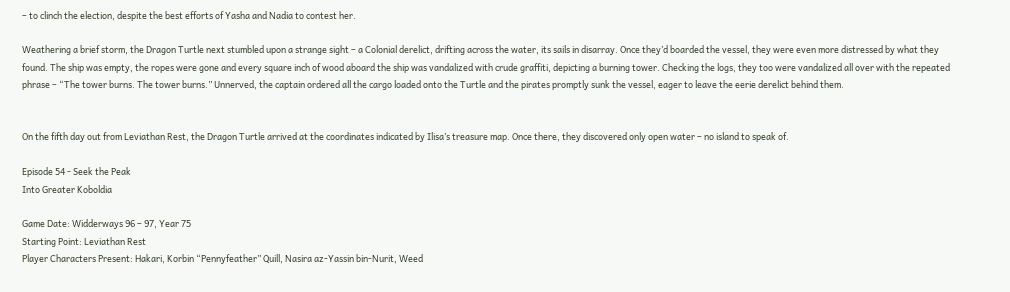– to clinch the election, despite the best efforts of Yasha and Nadia to contest her.

Weathering a brief storm, the Dragon Turtle next stumbled upon a strange sight – a Colonial derelict, drifting across the water, its sails in disarray. Once they’d boarded the vessel, they were even more distressed by what they found. The ship was empty, the ropes were gone and every square inch of wood aboard the ship was vandalized with crude graffiti, depicting a burning tower. Checking the logs, they too were vandalized all over with the repeated phrase – “The tower burns. The tower burns.” Unnerved, the captain ordered all the cargo loaded onto the Turtle and the pirates promptly sunk the vessel, eager to leave the eerie derelict behind them.


On the fifth day out from Leviathan Rest, the Dragon Turtle arrived at the coordinates indicated by Ilisa’s treasure map. Once there, they discovered only open water – no island to speak of.

Episode 54 - Seek the Peak
Into Greater Koboldia

Game Date: Widderways 96 – 97, Year 75
Starting Point: Leviathan Rest
Player Characters Present: Hakari, Korbin “Pennyfeather” Quill, Nasira az-Yassin bin-Nurit, Weed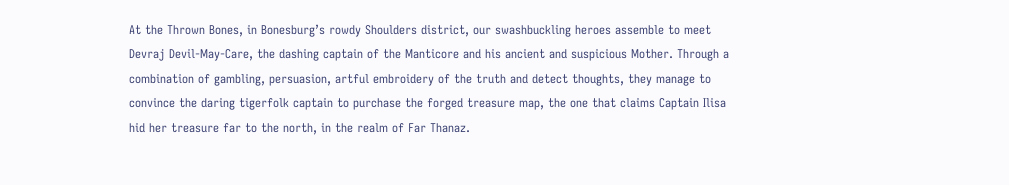At the Thrown Bones, in Bonesburg’s rowdy Shoulders district, our swashbuckling heroes assemble to meet Devraj Devil-May-Care, the dashing captain of the Manticore and his ancient and suspicious Mother. Through a combination of gambling, persuasion, artful embroidery of the truth and detect thoughts, they manage to convince the daring tigerfolk captain to purchase the forged treasure map, the one that claims Captain Ilisa hid her treasure far to the north, in the realm of Far Thanaz.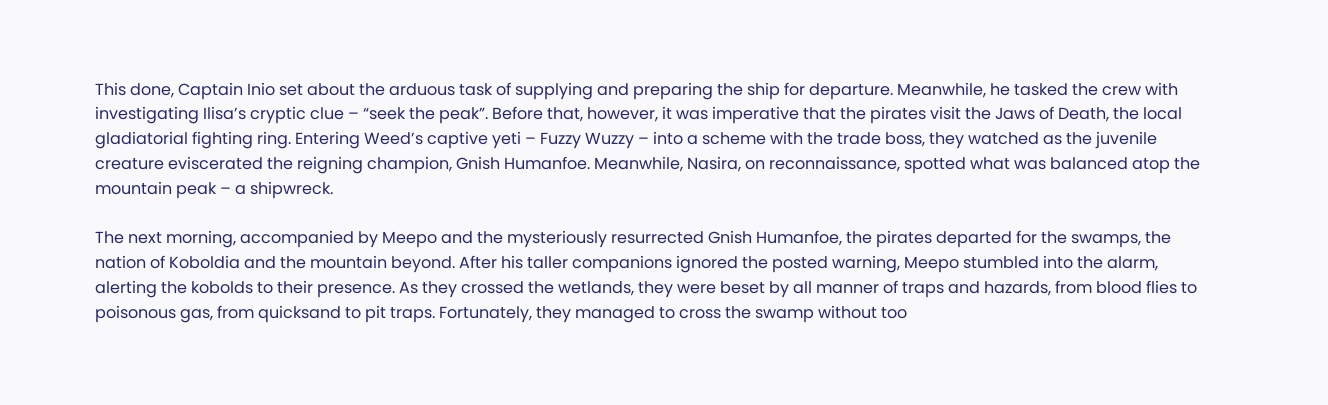This done, Captain Inio set about the arduous task of supplying and preparing the ship for departure. Meanwhile, he tasked the crew with investigating Ilisa’s cryptic clue – “seek the peak”. Before that, however, it was imperative that the pirates visit the Jaws of Death, the local gladiatorial fighting ring. Entering Weed’s captive yeti – Fuzzy Wuzzy – into a scheme with the trade boss, they watched as the juvenile creature eviscerated the reigning champion, Gnish Humanfoe. Meanwhile, Nasira, on reconnaissance, spotted what was balanced atop the mountain peak – a shipwreck.

The next morning, accompanied by Meepo and the mysteriously resurrected Gnish Humanfoe, the pirates departed for the swamps, the nation of Koboldia and the mountain beyond. After his taller companions ignored the posted warning, Meepo stumbled into the alarm, alerting the kobolds to their presence. As they crossed the wetlands, they were beset by all manner of traps and hazards, from blood flies to poisonous gas, from quicksand to pit traps. Fortunately, they managed to cross the swamp without too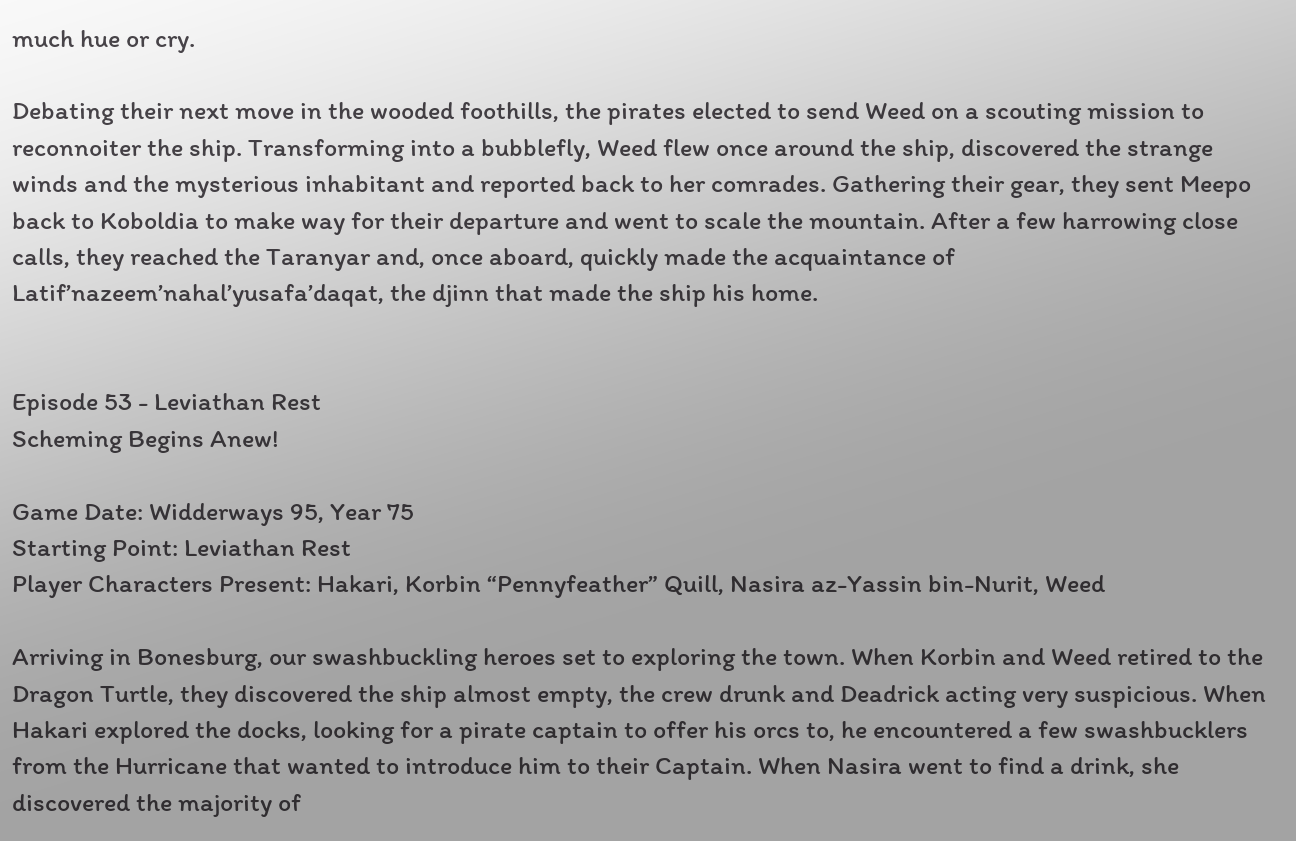much hue or cry.

Debating their next move in the wooded foothills, the pirates elected to send Weed on a scouting mission to reconnoiter the ship. Transforming into a bubblefly, Weed flew once around the ship, discovered the strange winds and the mysterious inhabitant and reported back to her comrades. Gathering their gear, they sent Meepo back to Koboldia to make way for their departure and went to scale the mountain. After a few harrowing close calls, they reached the Taranyar and, once aboard, quickly made the acquaintance of Latif’nazeem’nahal’yusafa’daqat, the djinn that made the ship his home.


Episode 53 - Leviathan Rest
Scheming Begins Anew!

Game Date: Widderways 95, Year 75
Starting Point: Leviathan Rest
Player Characters Present: Hakari, Korbin “Pennyfeather” Quill, Nasira az-Yassin bin-Nurit, Weed

Arriving in Bonesburg, our swashbuckling heroes set to exploring the town. When Korbin and Weed retired to the Dragon Turtle, they discovered the ship almost empty, the crew drunk and Deadrick acting very suspicious. When Hakari explored the docks, looking for a pirate captain to offer his orcs to, he encountered a few swashbucklers from the Hurricane that wanted to introduce him to their Captain. When Nasira went to find a drink, she discovered the majority of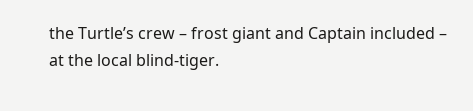the Turtle’s crew – frost giant and Captain included – at the local blind-tiger.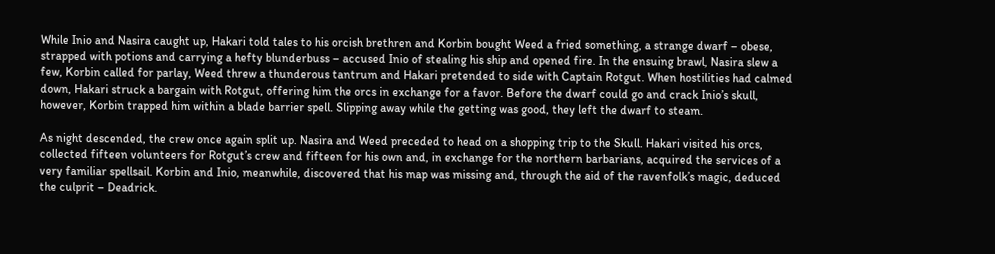While Inio and Nasira caught up, Hakari told tales to his orcish brethren and Korbin bought Weed a fried something, a strange dwarf – obese, strapped with potions and carrying a hefty blunderbuss – accused Inio of stealing his ship and opened fire. In the ensuing brawl, Nasira slew a few, Korbin called for parlay, Weed threw a thunderous tantrum and Hakari pretended to side with Captain Rotgut. When hostilities had calmed down, Hakari struck a bargain with Rotgut, offering him the orcs in exchange for a favor. Before the dwarf could go and crack Inio’s skull, however, Korbin trapped him within a blade barrier spell. Slipping away while the getting was good, they left the dwarf to steam.

As night descended, the crew once again split up. Nasira and Weed preceded to head on a shopping trip to the Skull. Hakari visited his orcs, collected fifteen volunteers for Rotgut’s crew and fifteen for his own and, in exchange for the northern barbarians, acquired the services of a very familiar spellsail. Korbin and Inio, meanwhile, discovered that his map was missing and, through the aid of the ravenfolk’s magic, deduced the culprit – Deadrick.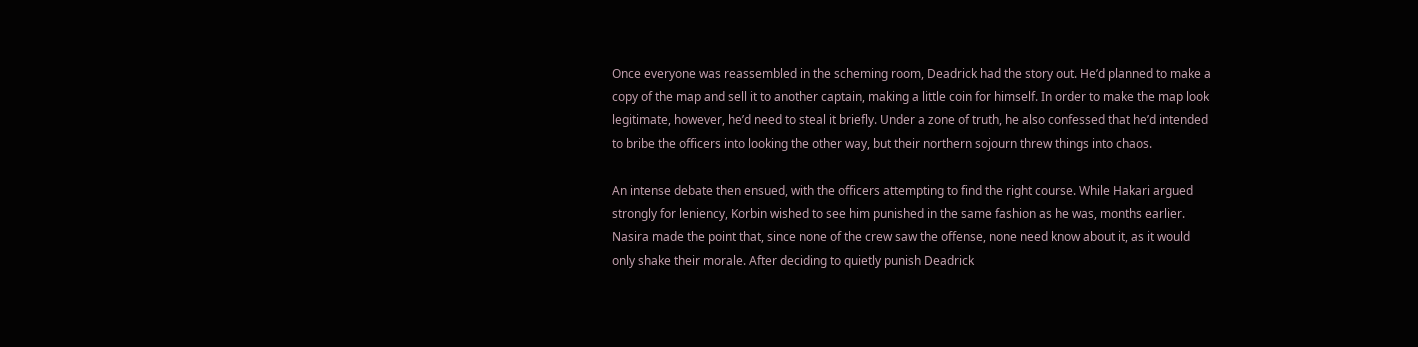Once everyone was reassembled in the scheming room, Deadrick had the story out. He’d planned to make a copy of the map and sell it to another captain, making a little coin for himself. In order to make the map look legitimate, however, he’d need to steal it briefly. Under a zone of truth, he also confessed that he’d intended to bribe the officers into looking the other way, but their northern sojourn threw things into chaos.

An intense debate then ensued, with the officers attempting to find the right course. While Hakari argued strongly for leniency, Korbin wished to see him punished in the same fashion as he was, months earlier. Nasira made the point that, since none of the crew saw the offense, none need know about it, as it would only shake their morale. After deciding to quietly punish Deadrick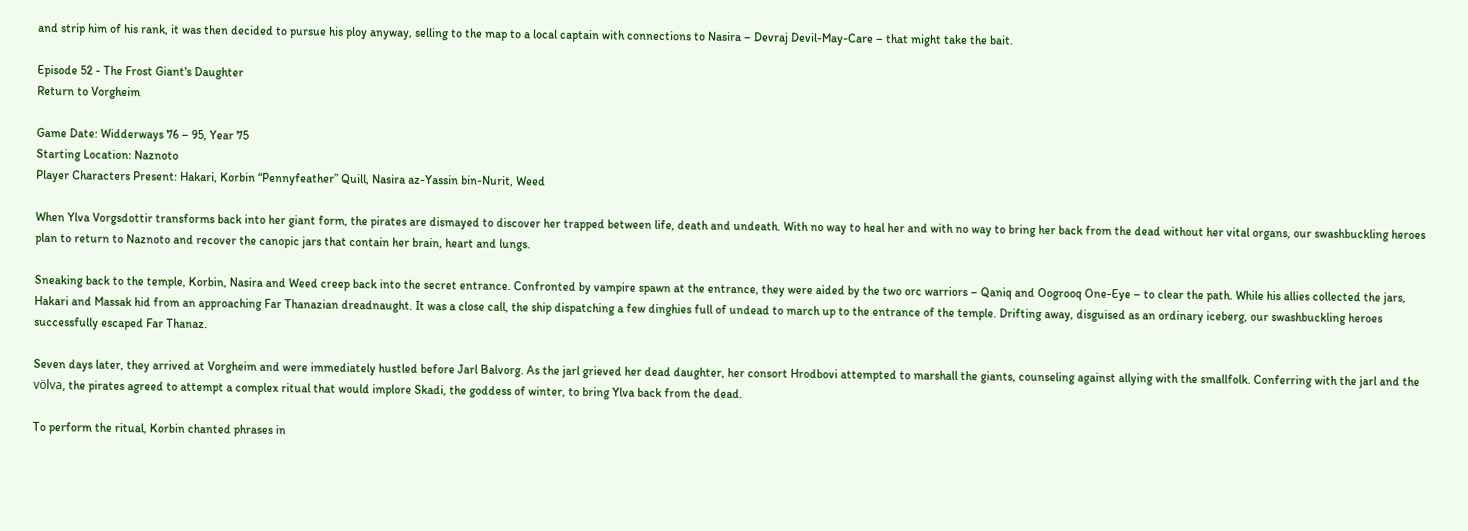and strip him of his rank, it was then decided to pursue his ploy anyway, selling to the map to a local captain with connections to Nasira – Devraj Devil-May-Care – that might take the bait.

Episode 52 - The Frost Giant's Daughter
Return to Vorgheim

Game Date: Widderways 76 – 95, Year 75
Starting Location: Naznoto
Player Characters Present: Hakari, Korbin “Pennyfeather” Quill, Nasira az-Yassin bin-Nurit, Weed

When Ylva Vorgsdottir transforms back into her giant form, the pirates are dismayed to discover her trapped between life, death and undeath. With no way to heal her and with no way to bring her back from the dead without her vital organs, our swashbuckling heroes plan to return to Naznoto and recover the canopic jars that contain her brain, heart and lungs.

Sneaking back to the temple, Korbin, Nasira and Weed creep back into the secret entrance. Confronted by vampire spawn at the entrance, they were aided by the two orc warriors – Qaniq and Oogrooq One-Eye – to clear the path. While his allies collected the jars, Hakari and Massak hid from an approaching Far Thanazian dreadnaught. It was a close call, the ship dispatching a few dinghies full of undead to march up to the entrance of the temple. Drifting away, disguised as an ordinary iceberg, our swashbuckling heroes successfully escaped Far Thanaz.

Seven days later, they arrived at Vorgheim and were immediately hustled before Jarl Balvorg. As the jarl grieved her dead daughter, her consort Hrodbovi attempted to marshall the giants, counseling against allying with the smallfolk. Conferring with the jarl and the völva, the pirates agreed to attempt a complex ritual that would implore Skadi, the goddess of winter, to bring Ylva back from the dead.

To perform the ritual, Korbin chanted phrases in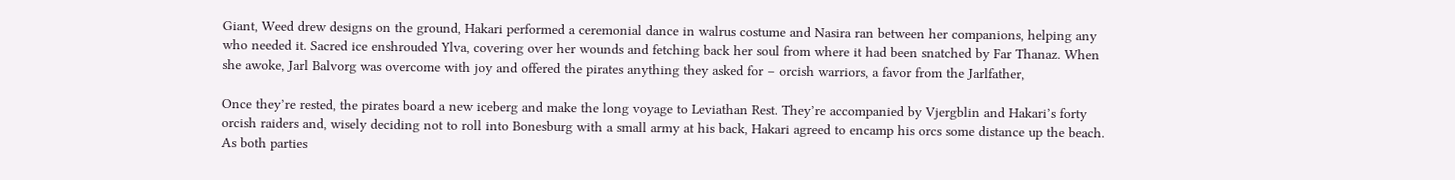Giant, Weed drew designs on the ground, Hakari performed a ceremonial dance in walrus costume and Nasira ran between her companions, helping any who needed it. Sacred ice enshrouded Ylva, covering over her wounds and fetching back her soul from where it had been snatched by Far Thanaz. When she awoke, Jarl Balvorg was overcome with joy and offered the pirates anything they asked for – orcish warriors, a favor from the Jarlfather,

Once they’re rested, the pirates board a new iceberg and make the long voyage to Leviathan Rest. They’re accompanied by Vjergblin and Hakari’s forty orcish raiders and, wisely deciding not to roll into Bonesburg with a small army at his back, Hakari agreed to encamp his orcs some distance up the beach. As both parties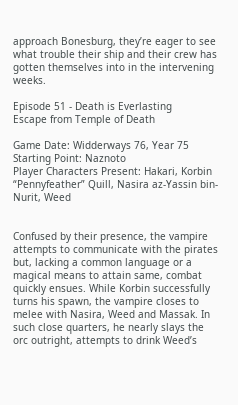approach Bonesburg, they’re eager to see what trouble their ship and their crew has gotten themselves into in the intervening weeks.

Episode 51 - Death is Everlasting
Escape from Temple of Death

Game Date: Widderways 76, Year 75
Starting Point: Naznoto
Player Characters Present: Hakari, Korbin “Pennyfeather” Quill, Nasira az-Yassin bin-Nurit, Weed


Confused by their presence, the vampire attempts to communicate with the pirates but, lacking a common language or a magical means to attain same, combat quickly ensues. While Korbin successfully turns his spawn, the vampire closes to melee with Nasira, Weed and Massak. In such close quarters, he nearly slays the orc outright, attempts to drink Weed’s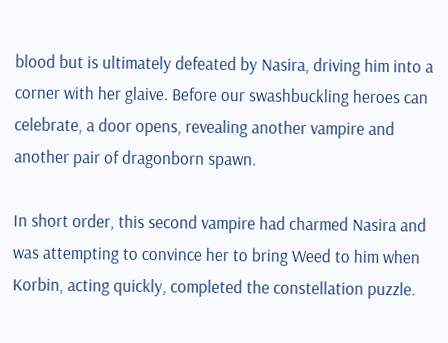blood but is ultimately defeated by Nasira, driving him into a corner with her glaive. Before our swashbuckling heroes can celebrate, a door opens, revealing another vampire and another pair of dragonborn spawn.

In short order, this second vampire had charmed Nasira and was attempting to convince her to bring Weed to him when Korbin, acting quickly, completed the constellation puzzle.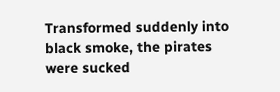Transformed suddenly into black smoke, the pirates were sucked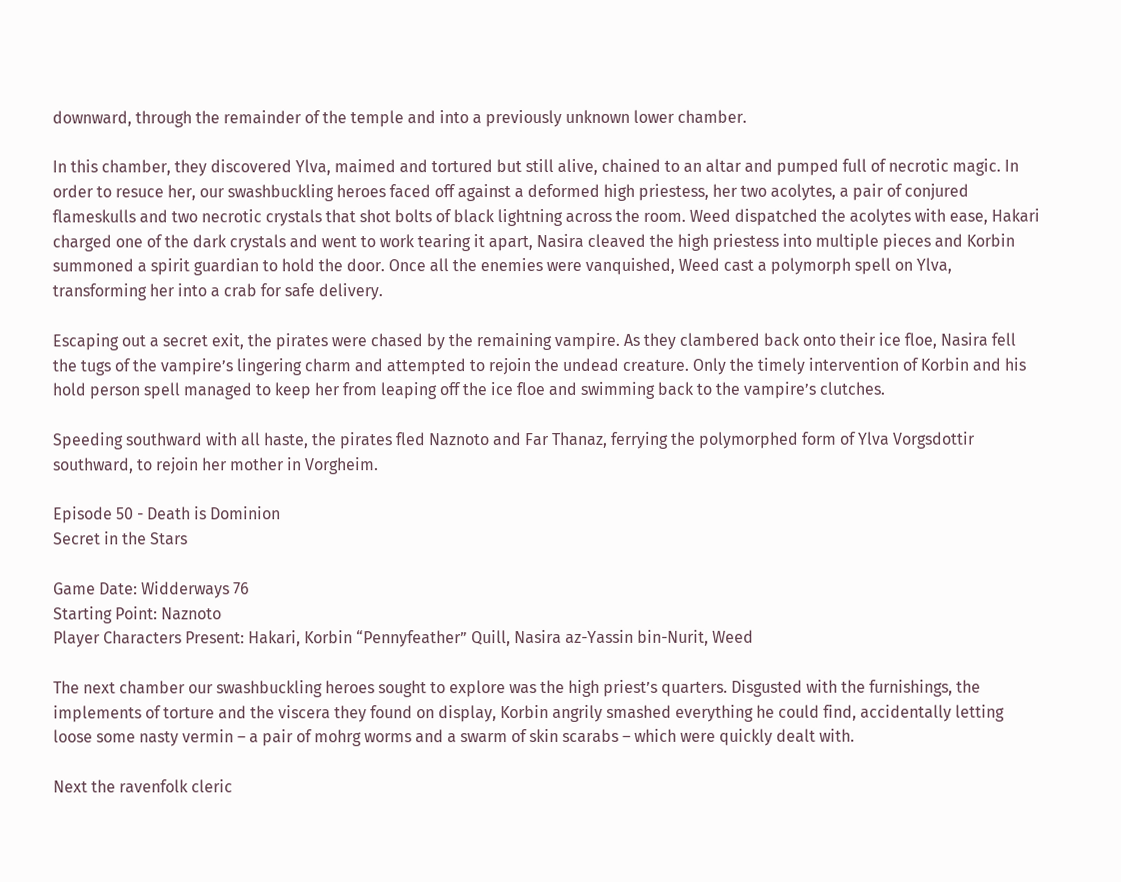downward, through the remainder of the temple and into a previously unknown lower chamber.

In this chamber, they discovered Ylva, maimed and tortured but still alive, chained to an altar and pumped full of necrotic magic. In order to resuce her, our swashbuckling heroes faced off against a deformed high priestess, her two acolytes, a pair of conjured flameskulls and two necrotic crystals that shot bolts of black lightning across the room. Weed dispatched the acolytes with ease, Hakari charged one of the dark crystals and went to work tearing it apart, Nasira cleaved the high priestess into multiple pieces and Korbin summoned a spirit guardian to hold the door. Once all the enemies were vanquished, Weed cast a polymorph spell on Ylva, transforming her into a crab for safe delivery.

Escaping out a secret exit, the pirates were chased by the remaining vampire. As they clambered back onto their ice floe, Nasira fell the tugs of the vampire’s lingering charm and attempted to rejoin the undead creature. Only the timely intervention of Korbin and his hold person spell managed to keep her from leaping off the ice floe and swimming back to the vampire’s clutches.

Speeding southward with all haste, the pirates fled Naznoto and Far Thanaz, ferrying the polymorphed form of Ylva Vorgsdottir southward, to rejoin her mother in Vorgheim.

Episode 50 - Death is Dominion
Secret in the Stars

Game Date: Widderways 76
Starting Point: Naznoto
Player Characters Present: Hakari, Korbin “Pennyfeather” Quill, Nasira az-Yassin bin-Nurit, Weed

The next chamber our swashbuckling heroes sought to explore was the high priest’s quarters. Disgusted with the furnishings, the implements of torture and the viscera they found on display, Korbin angrily smashed everything he could find, accidentally letting loose some nasty vermin – a pair of mohrg worms and a swarm of skin scarabs – which were quickly dealt with.

Next the ravenfolk cleric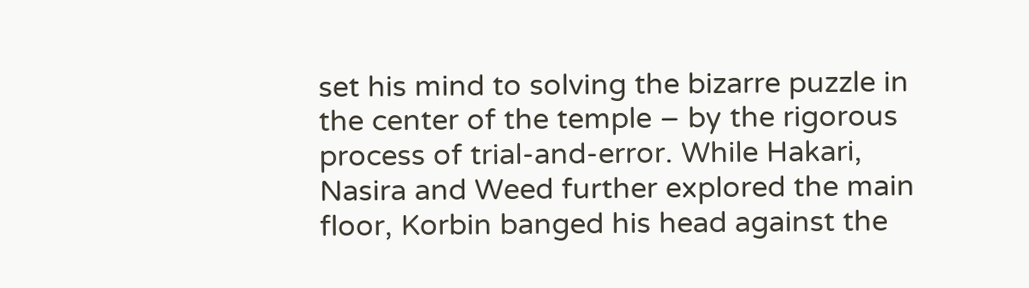set his mind to solving the bizarre puzzle in the center of the temple – by the rigorous process of trial-and-error. While Hakari, Nasira and Weed further explored the main floor, Korbin banged his head against the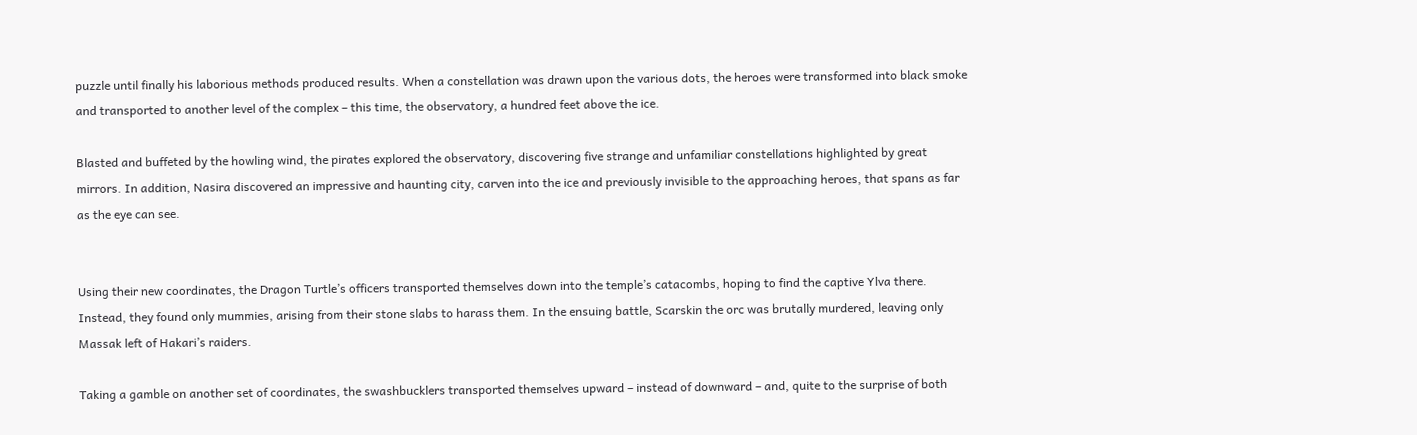puzzle until finally his laborious methods produced results. When a constellation was drawn upon the various dots, the heroes were transformed into black smoke and transported to another level of the complex – this time, the observatory, a hundred feet above the ice.

Blasted and buffeted by the howling wind, the pirates explored the observatory, discovering five strange and unfamiliar constellations highlighted by great mirrors. In addition, Nasira discovered an impressive and haunting city, carven into the ice and previously invisible to the approaching heroes, that spans as far as the eye can see.


Using their new coordinates, the Dragon Turtle’s officers transported themselves down into the temple’s catacombs, hoping to find the captive Ylva there. Instead, they found only mummies, arising from their stone slabs to harass them. In the ensuing battle, Scarskin the orc was brutally murdered, leaving only Massak left of Hakari’s raiders.

Taking a gamble on another set of coordinates, the swashbucklers transported themselves upward – instead of downward – and, quite to the surprise of both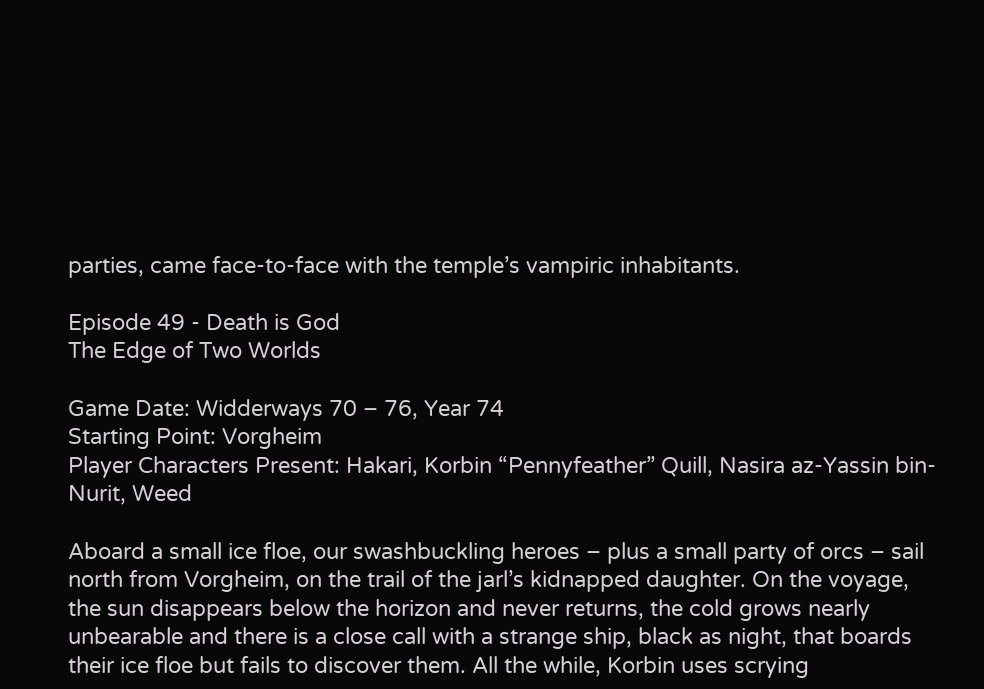parties, came face-to-face with the temple’s vampiric inhabitants.

Episode 49 - Death is God
The Edge of Two Worlds

Game Date: Widderways 70 – 76, Year 74
Starting Point: Vorgheim
Player Characters Present: Hakari, Korbin “Pennyfeather” Quill, Nasira az-Yassin bin-Nurit, Weed

Aboard a small ice floe, our swashbuckling heroes – plus a small party of orcs – sail north from Vorgheim, on the trail of the jarl’s kidnapped daughter. On the voyage, the sun disappears below the horizon and never returns, the cold grows nearly unbearable and there is a close call with a strange ship, black as night, that boards their ice floe but fails to discover them. All the while, Korbin uses scrying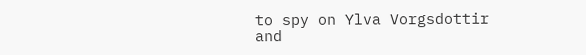to spy on Ylva Vorgsdottir and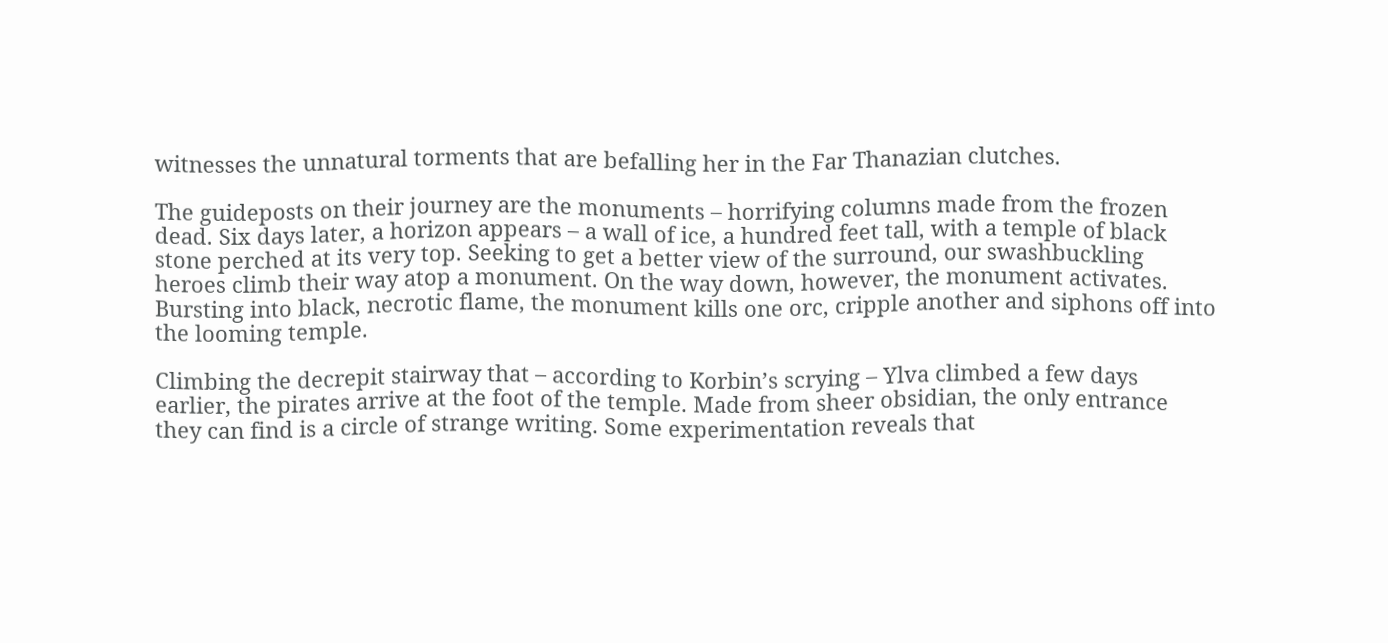witnesses the unnatural torments that are befalling her in the Far Thanazian clutches.

The guideposts on their journey are the monuments – horrifying columns made from the frozen dead. Six days later, a horizon appears – a wall of ice, a hundred feet tall, with a temple of black stone perched at its very top. Seeking to get a better view of the surround, our swashbuckling heroes climb their way atop a monument. On the way down, however, the monument activates. Bursting into black, necrotic flame, the monument kills one orc, cripple another and siphons off into the looming temple.

Climbing the decrepit stairway that – according to Korbin’s scrying – Ylva climbed a few days earlier, the pirates arrive at the foot of the temple. Made from sheer obsidian, the only entrance they can find is a circle of strange writing. Some experimentation reveals that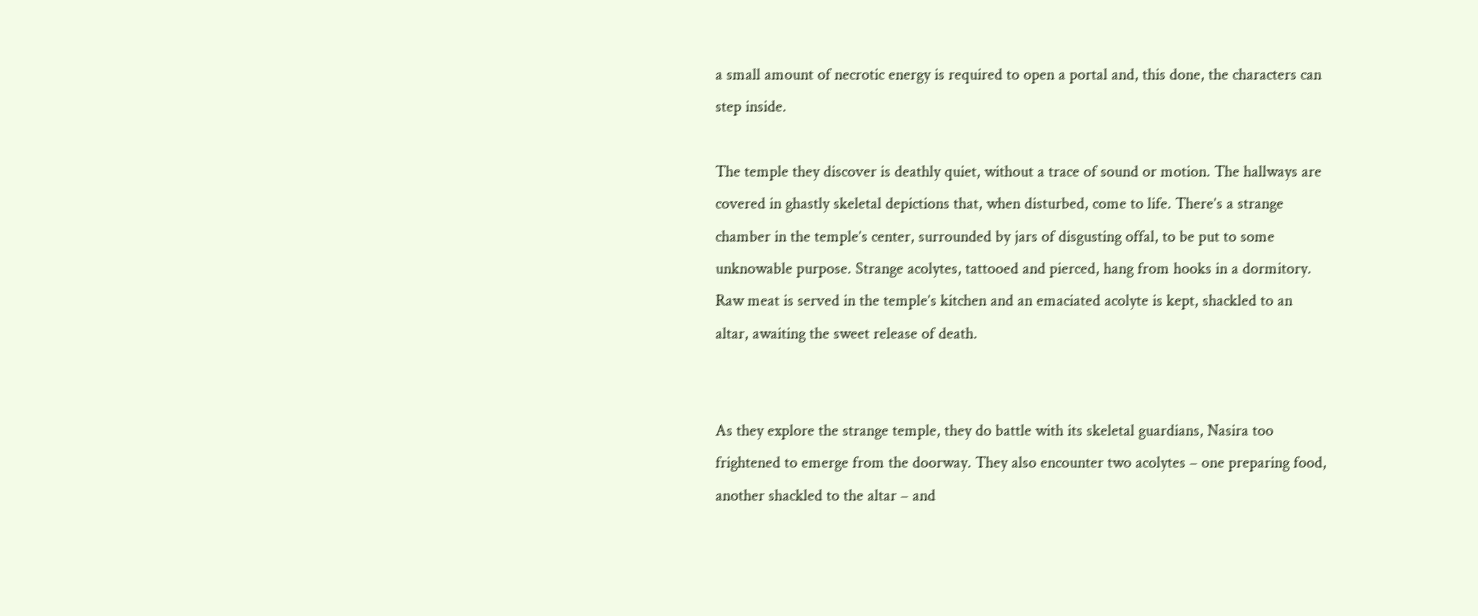a small amount of necrotic energy is required to open a portal and, this done, the characters can step inside.

The temple they discover is deathly quiet, without a trace of sound or motion. The hallways are covered in ghastly skeletal depictions that, when disturbed, come to life. There’s a strange chamber in the temple’s center, surrounded by jars of disgusting offal, to be put to some unknowable purpose. Strange acolytes, tattooed and pierced, hang from hooks in a dormitory. Raw meat is served in the temple’s kitchen and an emaciated acolyte is kept, shackled to an altar, awaiting the sweet release of death.


As they explore the strange temple, they do battle with its skeletal guardians, Nasira too frightened to emerge from the doorway. They also encounter two acolytes – one preparing food, another shackled to the altar – and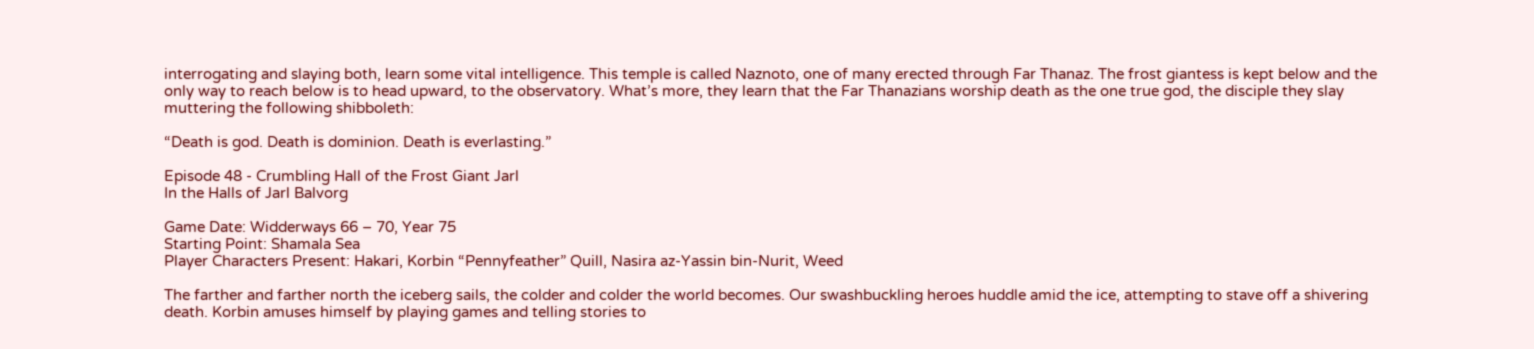interrogating and slaying both, learn some vital intelligence. This temple is called Naznoto, one of many erected through Far Thanaz. The frost giantess is kept below and the only way to reach below is to head upward, to the observatory. What’s more, they learn that the Far Thanazians worship death as the one true god, the disciple they slay muttering the following shibboleth:

“Death is god. Death is dominion. Death is everlasting.”

Episode 48 - Crumbling Hall of the Frost Giant Jarl
In the Halls of Jarl Balvorg

Game Date: Widderways 66 – 70, Year 75
Starting Point: Shamala Sea
Player Characters Present: Hakari, Korbin “Pennyfeather” Quill, Nasira az-Yassin bin-Nurit, Weed

The farther and farther north the iceberg sails, the colder and colder the world becomes. Our swashbuckling heroes huddle amid the ice, attempting to stave off a shivering death. Korbin amuses himself by playing games and telling stories to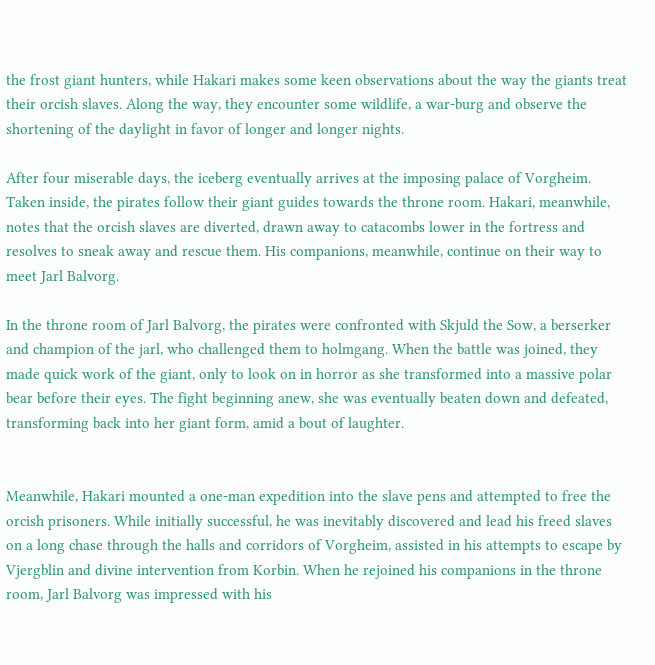the frost giant hunters, while Hakari makes some keen observations about the way the giants treat their orcish slaves. Along the way, they encounter some wildlife, a war-burg and observe the shortening of the daylight in favor of longer and longer nights.

After four miserable days, the iceberg eventually arrives at the imposing palace of Vorgheim. Taken inside, the pirates follow their giant guides towards the throne room. Hakari, meanwhile, notes that the orcish slaves are diverted, drawn away to catacombs lower in the fortress and resolves to sneak away and rescue them. His companions, meanwhile, continue on their way to meet Jarl Balvorg.

In the throne room of Jarl Balvorg, the pirates were confronted with Skjuld the Sow, a berserker and champion of the jarl, who challenged them to holmgang. When the battle was joined, they made quick work of the giant, only to look on in horror as she transformed into a massive polar bear before their eyes. The fight beginning anew, she was eventually beaten down and defeated, transforming back into her giant form, amid a bout of laughter.


Meanwhile, Hakari mounted a one-man expedition into the slave pens and attempted to free the orcish prisoners. While initially successful, he was inevitably discovered and lead his freed slaves on a long chase through the halls and corridors of Vorgheim, assisted in his attempts to escape by Vjergblin and divine intervention from Korbin. When he rejoined his companions in the throne room, Jarl Balvorg was impressed with his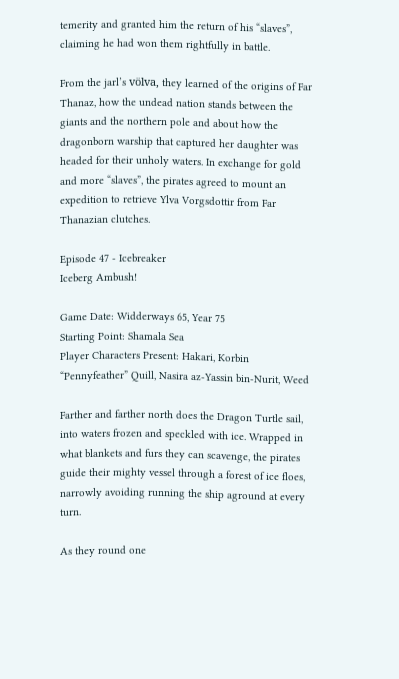temerity and granted him the return of his “slaves”, claiming he had won them rightfully in battle.

From the jarl’s völva, they learned of the origins of Far Thanaz, how the undead nation stands between the giants and the northern pole and about how the dragonborn warship that captured her daughter was headed for their unholy waters. In exchange for gold and more “slaves”, the pirates agreed to mount an expedition to retrieve Ylva Vorgsdottir from Far Thanazian clutches.

Episode 47 - Icebreaker
Iceberg Ambush!

Game Date: Widderways 65, Year 75
Starting Point: Shamala Sea
Player Characters Present: Hakari, Korbin “Pennyfeather” Quill, Nasira az-Yassin bin-Nurit, Weed

Farther and farther north does the Dragon Turtle sail, into waters frozen and speckled with ice. Wrapped in what blankets and furs they can scavenge, the pirates guide their mighty vessel through a forest of ice floes, narrowly avoiding running the ship aground at every turn.

As they round one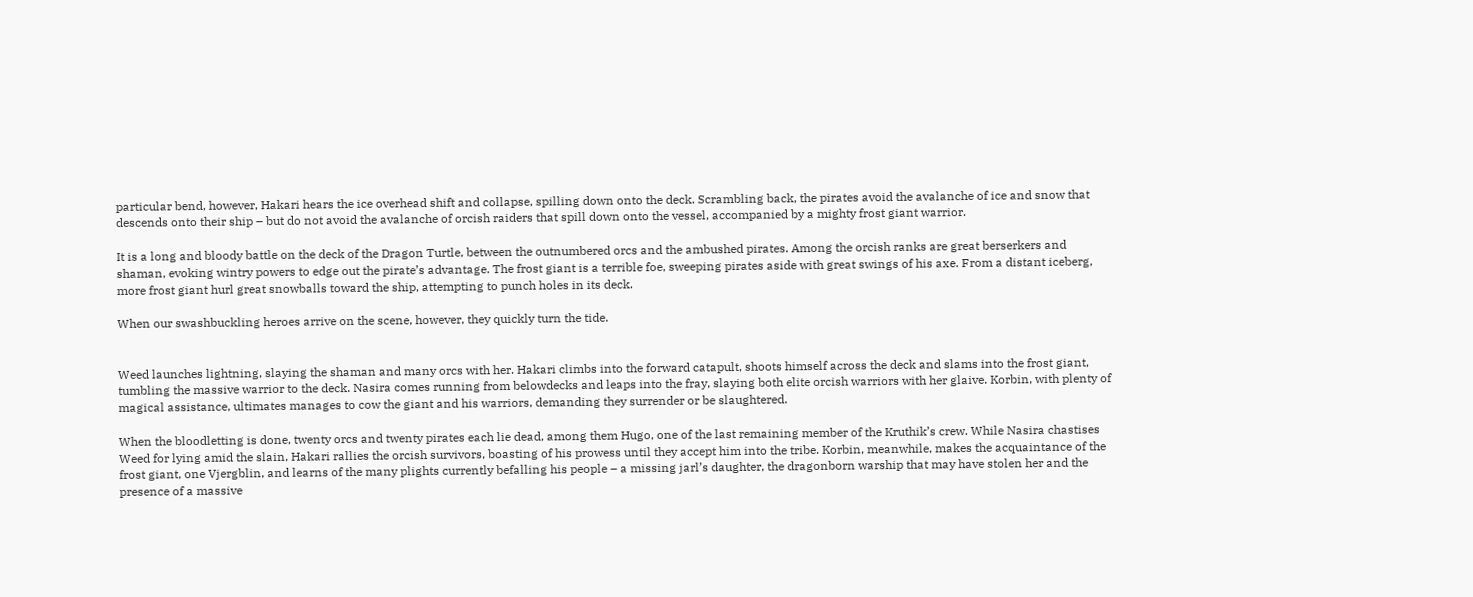particular bend, however, Hakari hears the ice overhead shift and collapse, spilling down onto the deck. Scrambling back, the pirates avoid the avalanche of ice and snow that descends onto their ship – but do not avoid the avalanche of orcish raiders that spill down onto the vessel, accompanied by a mighty frost giant warrior.

It is a long and bloody battle on the deck of the Dragon Turtle, between the outnumbered orcs and the ambushed pirates. Among the orcish ranks are great berserkers and shaman, evoking wintry powers to edge out the pirate’s advantage. The frost giant is a terrible foe, sweeping pirates aside with great swings of his axe. From a distant iceberg, more frost giant hurl great snowballs toward the ship, attempting to punch holes in its deck.

When our swashbuckling heroes arrive on the scene, however, they quickly turn the tide.


Weed launches lightning, slaying the shaman and many orcs with her. Hakari climbs into the forward catapult, shoots himself across the deck and slams into the frost giant, tumbling the massive warrior to the deck. Nasira comes running from belowdecks and leaps into the fray, slaying both elite orcish warriors with her glaive. Korbin, with plenty of magical assistance, ultimates manages to cow the giant and his warriors, demanding they surrender or be slaughtered.

When the bloodletting is done, twenty orcs and twenty pirates each lie dead, among them Hugo, one of the last remaining member of the Kruthik’s crew. While Nasira chastises Weed for lying amid the slain, Hakari rallies the orcish survivors, boasting of his prowess until they accept him into the tribe. Korbin, meanwhile, makes the acquaintance of the frost giant, one Vjergblin, and learns of the many plights currently befalling his people – a missing jarl’s daughter, the dragonborn warship that may have stolen her and the presence of a massive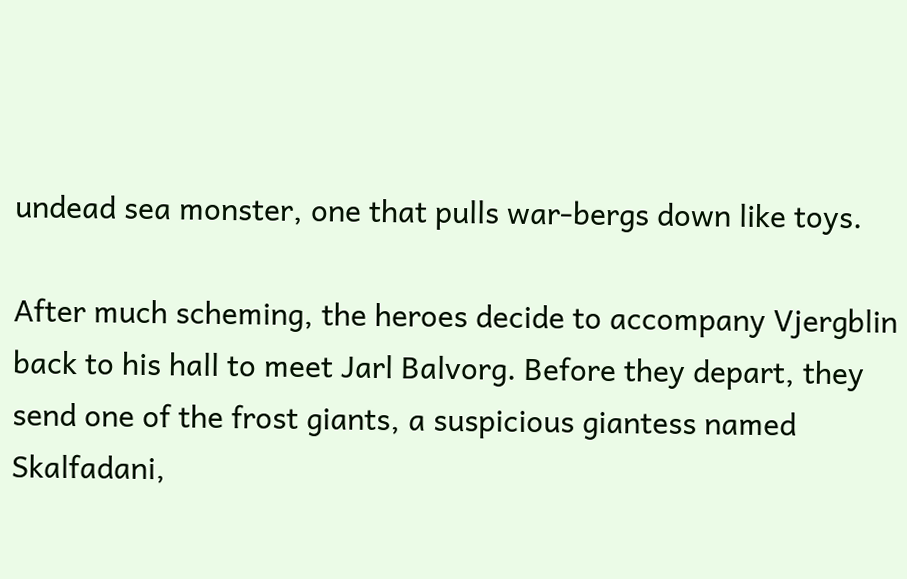undead sea monster, one that pulls war-bergs down like toys.

After much scheming, the heroes decide to accompany Vjergblin back to his hall to meet Jarl Balvorg. Before they depart, they send one of the frost giants, a suspicious giantess named Skalfadani,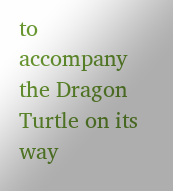to accompany the Dragon Turtle on its way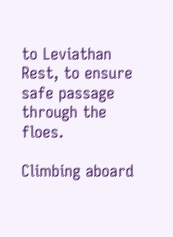to Leviathan Rest, to ensure safe passage through the floes.

Climbing aboard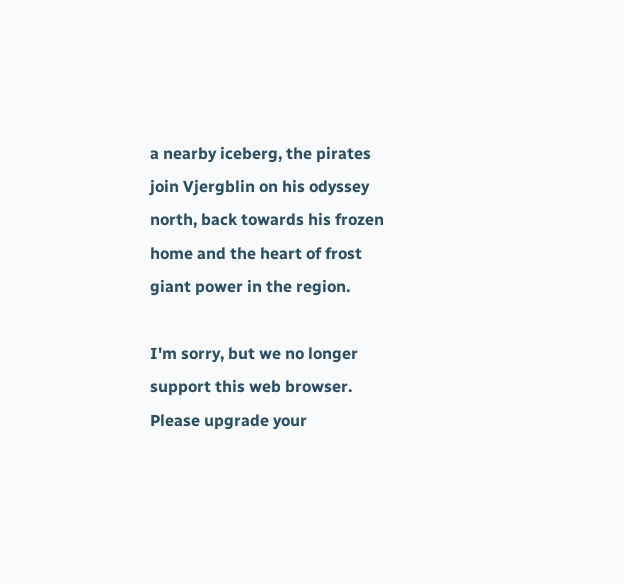a nearby iceberg, the pirates join Vjergblin on his odyssey north, back towards his frozen home and the heart of frost giant power in the region.

I'm sorry, but we no longer support this web browser. Please upgrade your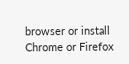browser or install Chrome or Firefox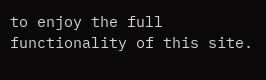to enjoy the full functionality of this site.